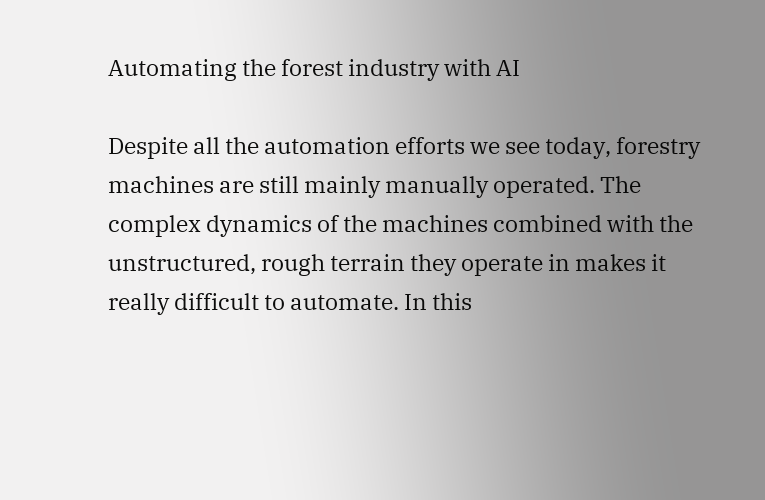Automating the forest industry with AI

Despite all the automation efforts we see today, forestry machines are still mainly manually operated. The complex dynamics of the machines combined with the unstructured, rough terrain they operate in makes it really difficult to automate. In this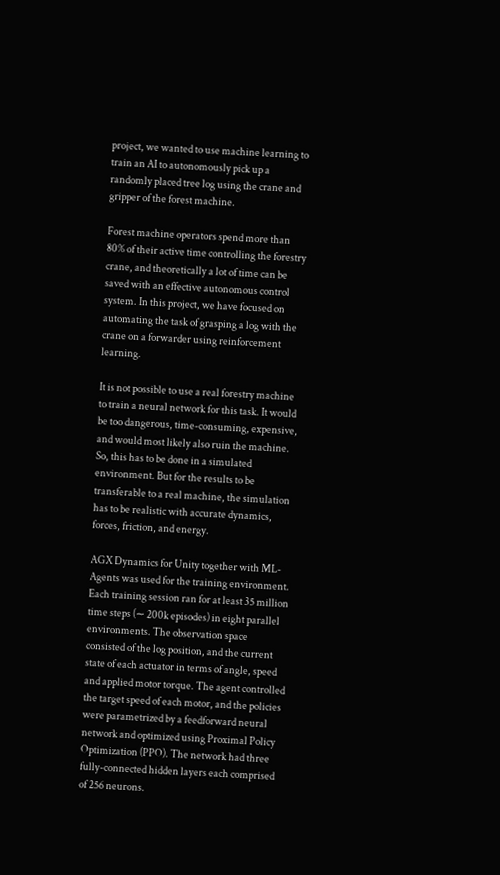project, we wanted to use machine learning to train an AI to autonomously pick up a randomly placed tree log using the crane and gripper of the forest machine.

Forest machine operators spend more than 80% of their active time controlling the forestry crane, and theoretically a lot of time can be saved with an effective autonomous control system. In this project, we have focused on automating the task of grasping a log with the crane on a forwarder using reinforcement learning.

It is not possible to use a real forestry machine to train a neural network for this task. It would be too dangerous, time-consuming, expensive, and would most likely also ruin the machine. So, this has to be done in a simulated environment. But for the results to be transferable to a real machine, the simulation has to be realistic with accurate dynamics, forces, friction, and energy.

AGX Dynamics for Unity together with ML-Agents was used for the training environment. Each training session ran for at least 35 million time steps (∼ 200k episodes) in eight parallel environments. The observation space consisted of the log position, and the current state of each actuator in terms of angle, speed and applied motor torque. The agent controlled the target speed of each motor, and the policies were parametrized by a feedforward neural network and optimized using Proximal Policy Optimization (PPO). The network had three fully-connected hidden layers each comprised of 256 neurons.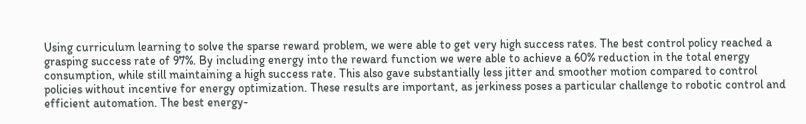Using curriculum learning to solve the sparse reward problem, we were able to get very high success rates. The best control policy reached a grasping success rate of 97%. By including energy into the reward function we were able to achieve a 60% reduction in the total energy consumption, while still maintaining a high success rate. This also gave substantially less jitter and smoother motion compared to control policies without incentive for energy optimization. These results are important, as jerkiness poses a particular challenge to robotic control and efficient automation. The best energy-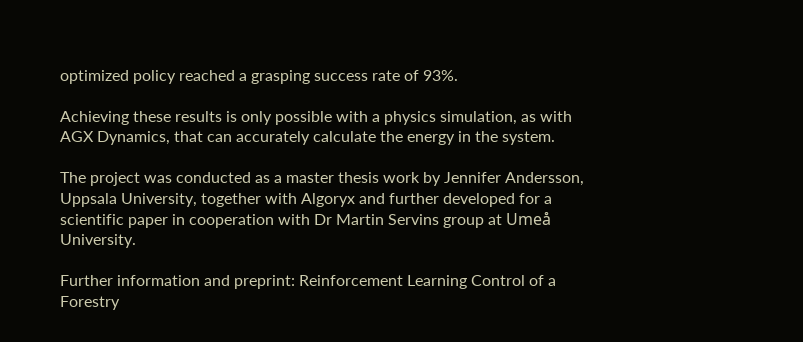optimized policy reached a grasping success rate of 93%.

Achieving these results is only possible with a physics simulation, as with AGX Dynamics, that can accurately calculate the energy in the system.

The project was conducted as a master thesis work by Jennifer Andersson, Uppsala University, together with Algoryx and further developed for a scientific paper in cooperation with Dr Martin Servins group at Umeå University.

Further information and preprint: Reinforcement Learning Control of a Forestry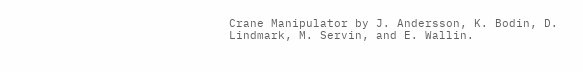Crane Manipulator by J. Andersson, K. Bodin, D. Lindmark, M. Servin, and E. Wallin.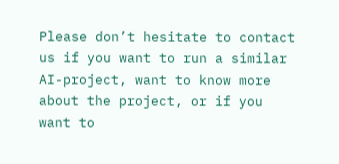Please don’t hesitate to contact us if you want to run a similar AI-project, want to know more about the project, or if you want to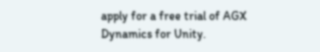apply for a free trial of AGX Dynamics for Unity.